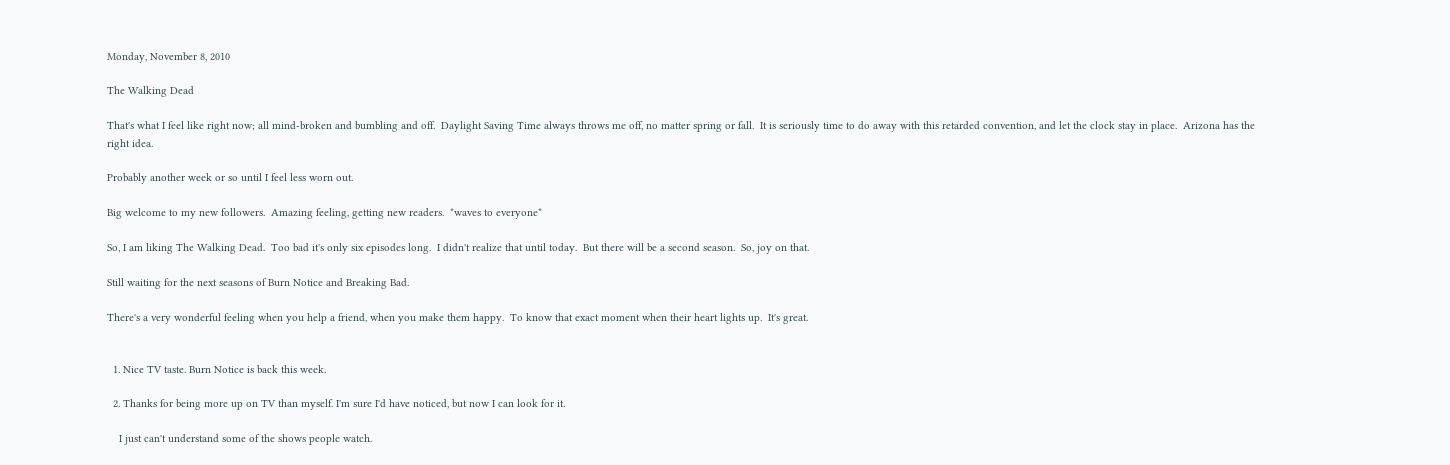Monday, November 8, 2010

The Walking Dead

That's what I feel like right now; all mind-broken and bumbling and off.  Daylight Saving Time always throws me off, no matter spring or fall.  It is seriously time to do away with this retarded convention, and let the clock stay in place.  Arizona has the right idea.

Probably another week or so until I feel less worn out.

Big welcome to my new followers.  Amazing feeling, getting new readers.  *waves to everyone*

So, I am liking The Walking Dead.  Too bad it's only six episodes long.  I didn't realize that until today.  But there will be a second season.  So, joy on that.

Still waiting for the next seasons of Burn Notice and Breaking Bad.

There's a very wonderful feeling when you help a friend, when you make them happy.  To know that exact moment when their heart lights up.  It's great.


  1. Nice TV taste. Burn Notice is back this week.

  2. Thanks for being more up on TV than myself. I'm sure I'd have noticed, but now I can look for it.

    I just can't understand some of the shows people watch.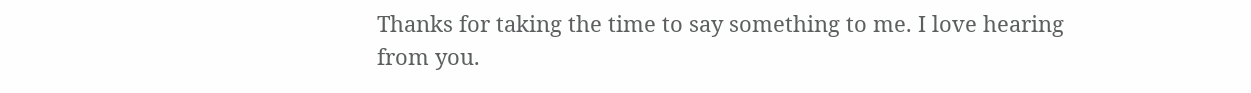Thanks for taking the time to say something to me. I love hearing from you.